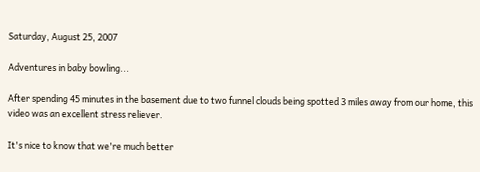Saturday, August 25, 2007

Adventures in baby bowling...

After spending 45 minutes in the basement due to two funnel clouds being spotted 3 miles away from our home, this video was an excellent stress reliever.

It's nice to know that we're much better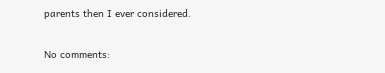parents then I ever considered.

No comments: